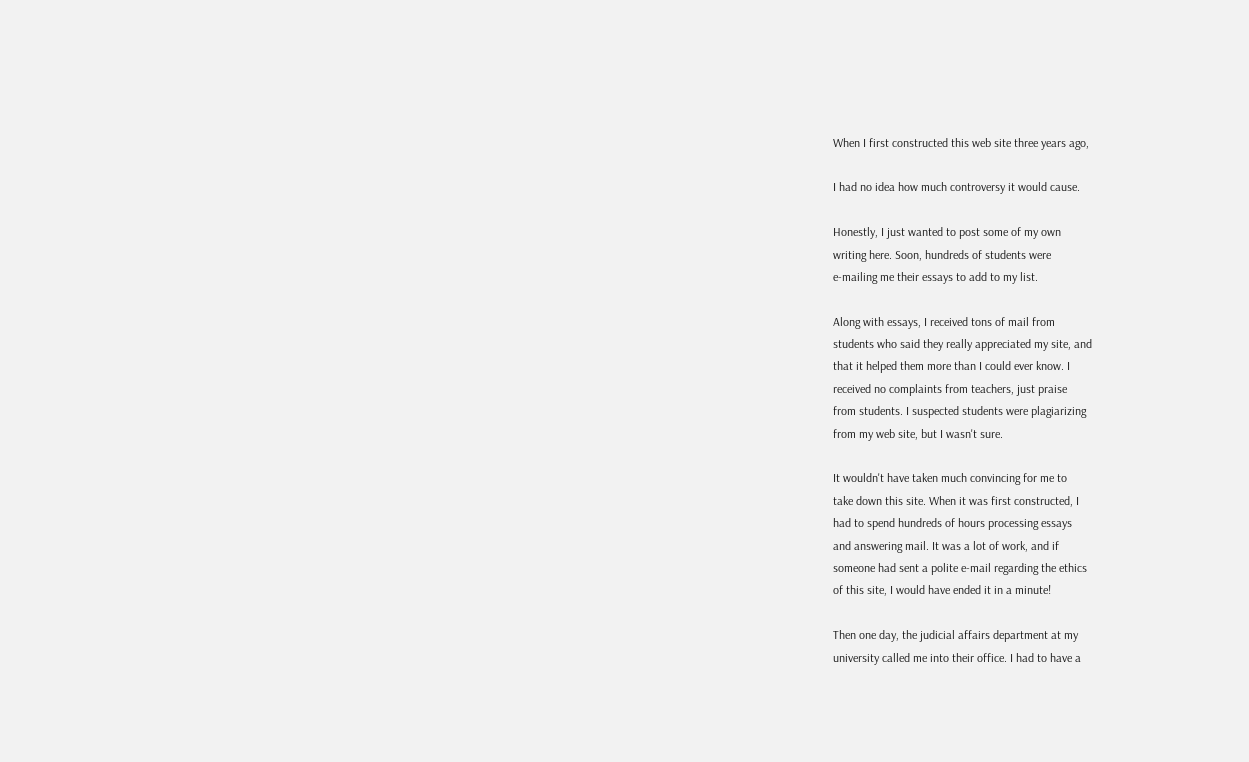When I first constructed this web site three years ago,

I had no idea how much controversy it would cause.

Honestly, I just wanted to post some of my own
writing here. Soon, hundreds of students were
e-mailing me their essays to add to my list.

Along with essays, I received tons of mail from
students who said they really appreciated my site, and
that it helped them more than I could ever know. I
received no complaints from teachers, just praise
from students. I suspected students were plagiarizing
from my web site, but I wasn't sure.

It wouldn't have taken much convincing for me to
take down this site. When it was first constructed, I
had to spend hundreds of hours processing essays
and answering mail. It was a lot of work, and if
someone had sent a polite e-mail regarding the ethics
of this site, I would have ended it in a minute!

Then one day, the judicial affairs department at my
university called me into their office. I had to have a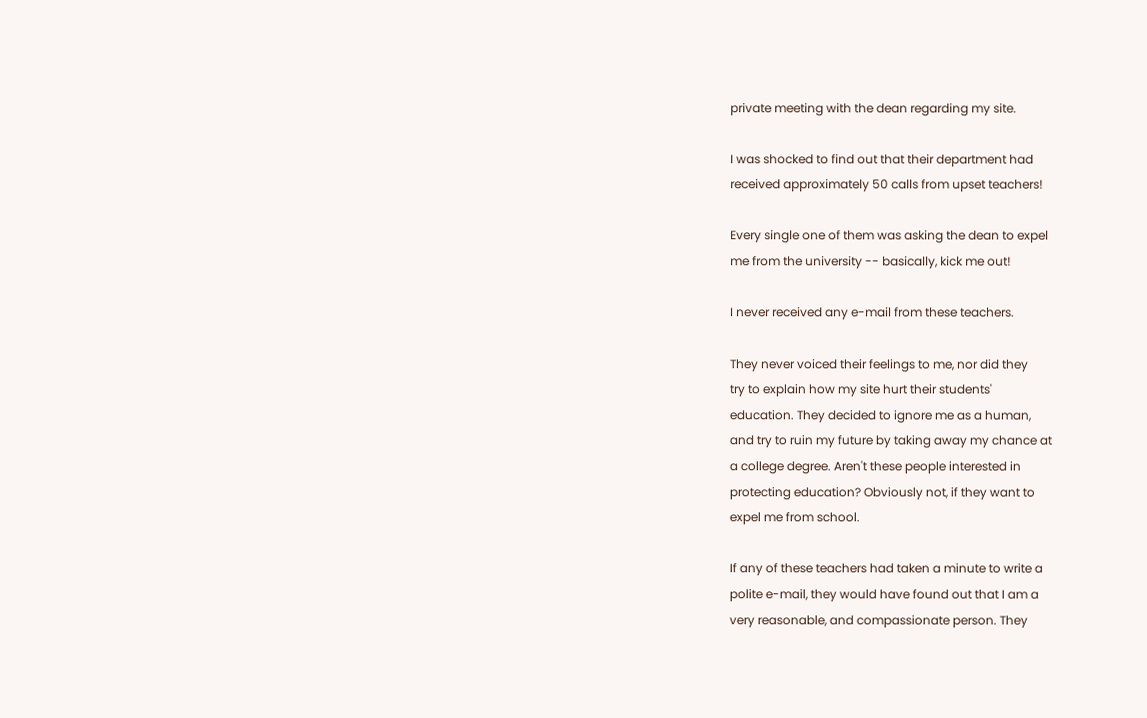private meeting with the dean regarding my site.

I was shocked to find out that their department had
received approximately 50 calls from upset teachers!

Every single one of them was asking the dean to expel
me from the university -- basically, kick me out!

I never received any e-mail from these teachers.

They never voiced their feelings to me, nor did they
try to explain how my site hurt their students'
education. They decided to ignore me as a human,
and try to ruin my future by taking away my chance at
a college degree. Aren't these people interested in
protecting education? Obviously not, if they want to
expel me from school.

If any of these teachers had taken a minute to write a
polite e-mail, they would have found out that I am a
very reasonable, and compassionate person. They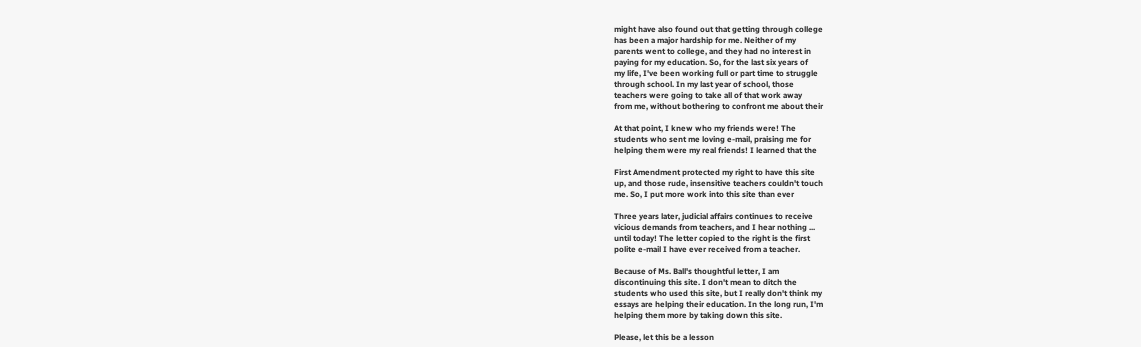might have also found out that getting through college
has been a major hardship for me. Neither of my
parents went to college, and they had no interest in
paying for my education. So, for the last six years of
my life, I've been working full or part time to struggle
through school. In my last year of school, those
teachers were going to take all of that work away
from me, without bothering to confront me about their

At that point, I knew who my friends were! The
students who sent me loving e-mail, praising me for
helping them were my real friends! I learned that the

First Amendment protected my right to have this site
up, and those rude, insensitive teachers couldn't touch
me. So, I put more work into this site than ever

Three years later, judicial affairs continues to receive
vicious demands from teachers, and I hear nothing ...
until today! The letter copied to the right is the first
polite e-mail I have ever received from a teacher.

Because of Ms. Ball's thoughtful letter, I am
discontinuing this site. I don't mean to ditch the
students who used this site, but I really don't think my
essays are helping their education. In the long run, I'm
helping them more by taking down this site.

Please, let this be a lesson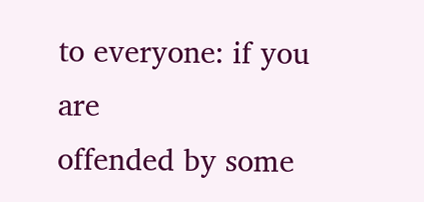to everyone: if you are
offended by some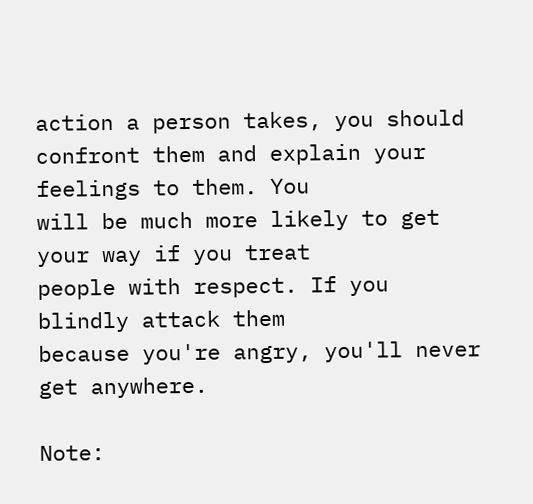action a person takes, you should
confront them and explain your feelings to them. You
will be much more likely to get your way if you treat
people with respect. If you blindly attack them
because you're angry, you'll never get anywhere.

Note: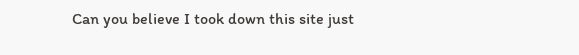Can you believe I took down this site just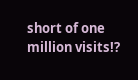short of one
million visits!?